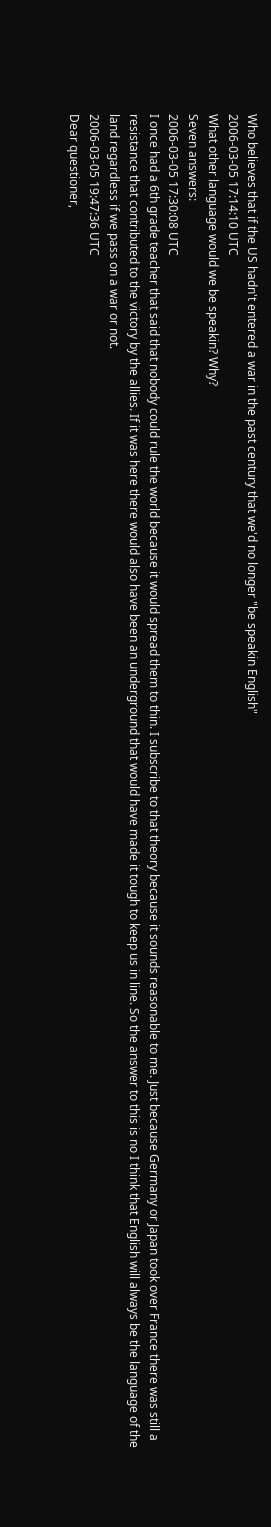Who believes that if the US hadn't entered a war in the past century that we'd no longer "be speakin English"
2006-03-05 17:14:10 UTC
What other language would we be speakin? Why?
Seven answers:
2006-03-05 17:30:08 UTC
I once had a 6th grade teacher that said that nobody could rule the world because it would spread them to thin. I subscribe to that theory because it sounds reasonable to me. Just because Germany or Japan took over France there was still a resistance that contributed to the victory by the allies. If it was here there would also have been an underground that would have made it tough to keep us in line. So the answer to this is no I think that English will always be the language of the land regardless if we pass on a war or not.
2006-03-05 19:47:36 UTC
Dear questioner,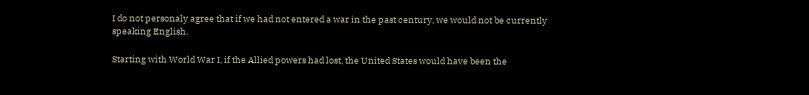I do not personaly agree that if we had not entered a war in the past century, we would not be currently speaking English.

Starting with World War I, if the Allied powers had lost, the United States would have been the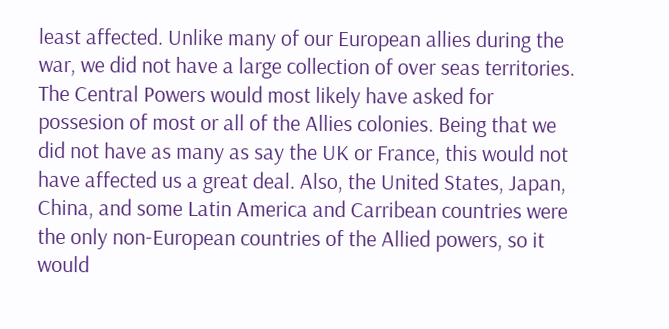least affected. Unlike many of our European allies during the war, we did not have a large collection of over seas territories. The Central Powers would most likely have asked for possesion of most or all of the Allies colonies. Being that we did not have as many as say the UK or France, this would not have affected us a great deal. Also, the United States, Japan, China, and some Latin America and Carribean countries were the only non-European countries of the Allied powers, so it would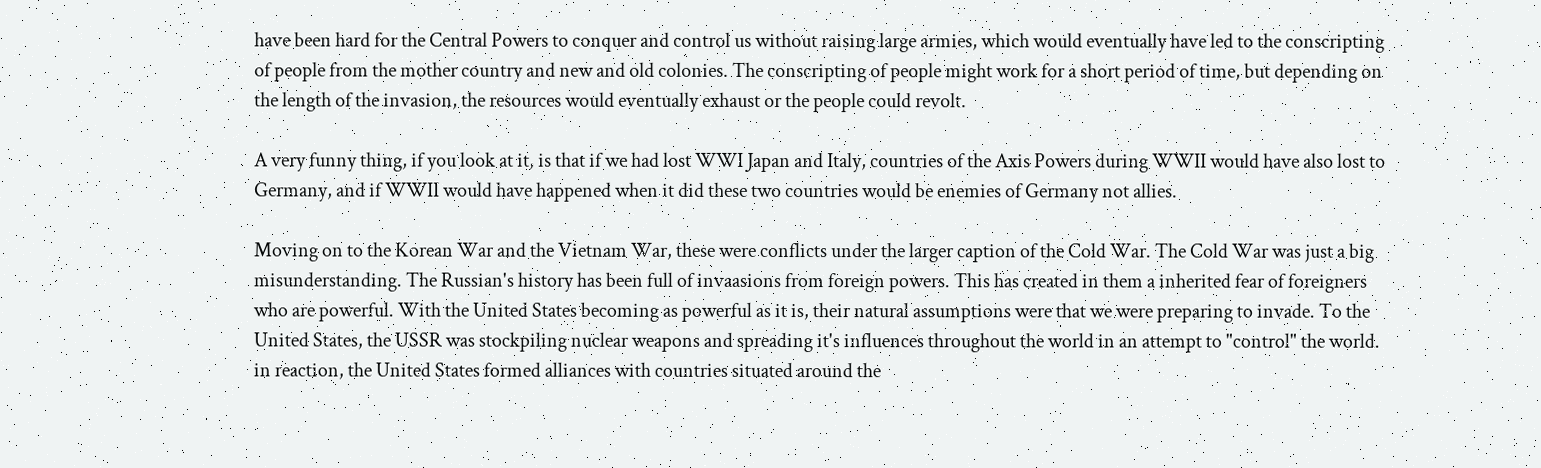have been hard for the Central Powers to conquer and control us without raising large armies, which would eventually have led to the conscripting of people from the mother country and new and old colonies. The conscripting of people might work for a short period of time, but depending on the length of the invasion, the resources would eventually exhaust or the people could revolt.

A very funny thing, if you look at it, is that if we had lost WWI Japan and Italy, countries of the Axis Powers during WWII would have also lost to Germany, and if WWII would have happened when it did these two countries would be enemies of Germany not allies.

Moving on to the Korean War and the Vietnam War, these were conflicts under the larger caption of the Cold War. The Cold War was just a big misunderstanding. The Russian's history has been full of invaasions from foreign powers. This has created in them a inherited fear of foreigners who are powerful. With the United States becoming as powerful as it is, their natural assumptions were that we were preparing to invade. To the United States, the USSR was stockpiling nuclear weapons and spreading it's influences throughout the world in an attempt to "control" the world. in reaction, the United States formed alliances with countries situated around the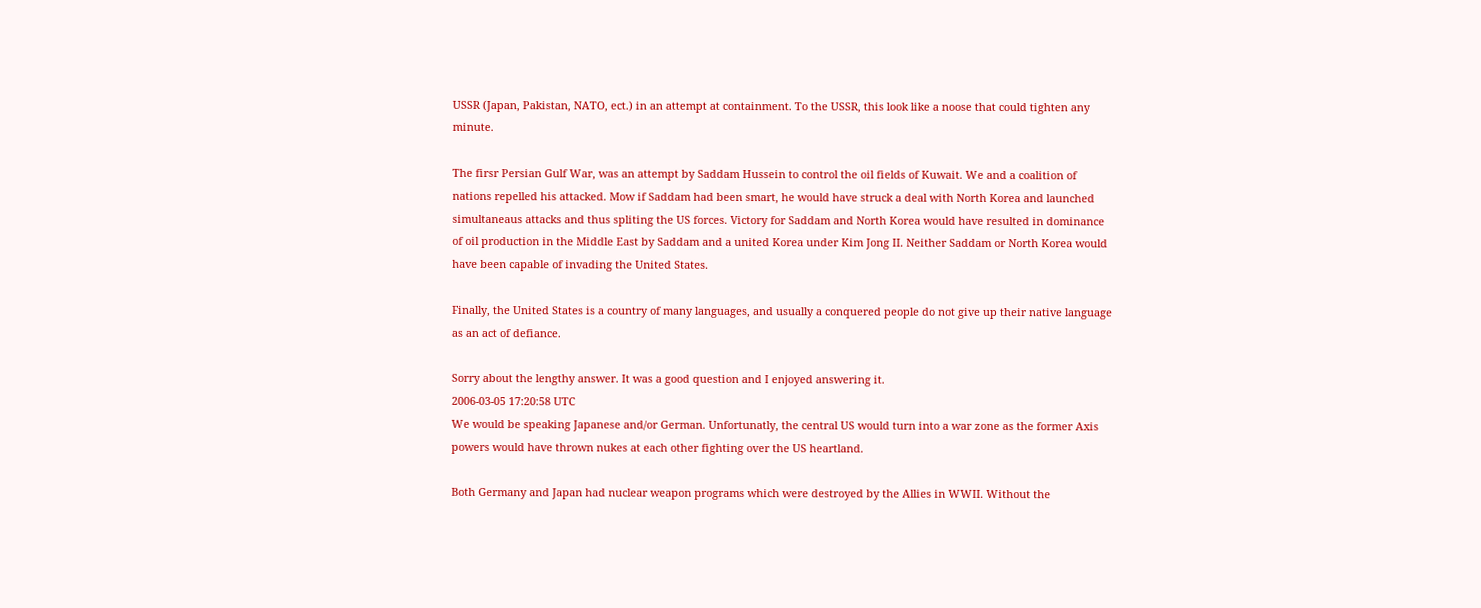USSR (Japan, Pakistan, NATO, ect.) in an attempt at containment. To the USSR, this look like a noose that could tighten any minute.

The firsr Persian Gulf War, was an attempt by Saddam Hussein to control the oil fields of Kuwait. We and a coalition of nations repelled his attacked. Mow if Saddam had been smart, he would have struck a deal with North Korea and launched simultaneaus attacks and thus spliting the US forces. Victory for Saddam and North Korea would have resulted in dominance of oil production in the Middle East by Saddam and a united Korea under Kim Jong II. Neither Saddam or North Korea would have been capable of invading the United States.

Finally, the United States is a country of many languages, and usually a conquered people do not give up their native language as an act of defiance.

Sorry about the lengthy answer. It was a good question and I enjoyed answering it.
2006-03-05 17:20:58 UTC
We would be speaking Japanese and/or German. Unfortunatly, the central US would turn into a war zone as the former Axis powers would have thrown nukes at each other fighting over the US heartland.

Both Germany and Japan had nuclear weapon programs which were destroyed by the Allies in WWII. Without the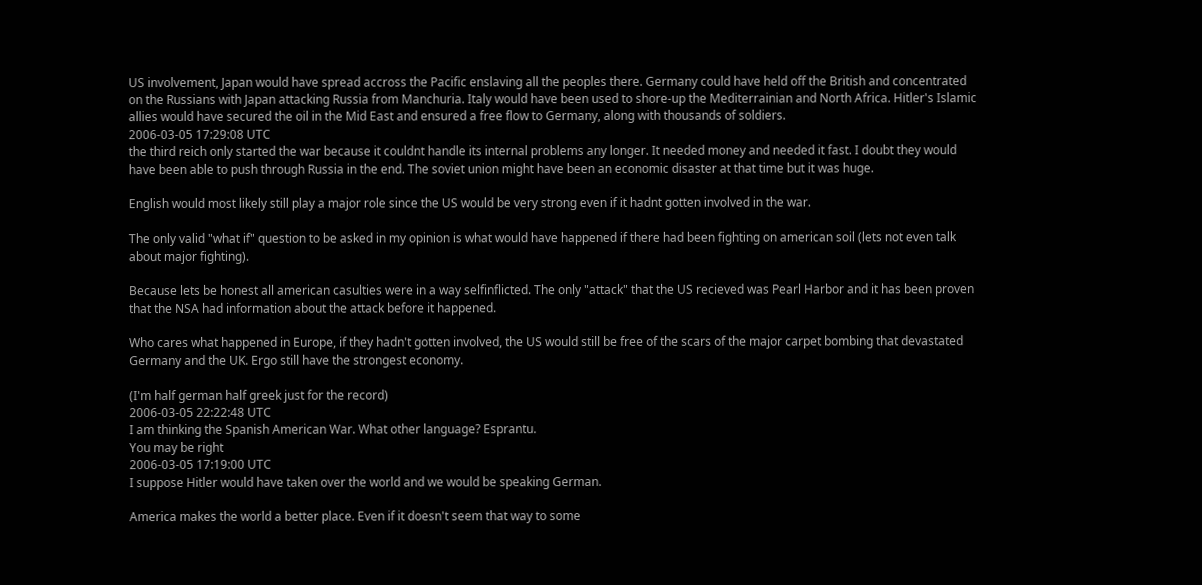US involvement, Japan would have spread accross the Pacific enslaving all the peoples there. Germany could have held off the British and concentrated on the Russians with Japan attacking Russia from Manchuria. Italy would have been used to shore-up the Mediterrainian and North Africa. Hitler's Islamic allies would have secured the oil in the Mid East and ensured a free flow to Germany, along with thousands of soldiers.
2006-03-05 17:29:08 UTC
the third reich only started the war because it couldnt handle its internal problems any longer. It needed money and needed it fast. I doubt they would have been able to push through Russia in the end. The soviet union might have been an economic disaster at that time but it was huge.

English would most likely still play a major role since the US would be very strong even if it hadnt gotten involved in the war.

The only valid "what if" question to be asked in my opinion is what would have happened if there had been fighting on american soil (lets not even talk about major fighting).

Because lets be honest all american casulties were in a way selfinflicted. The only "attack" that the US recieved was Pearl Harbor and it has been proven that the NSA had information about the attack before it happened.

Who cares what happened in Europe, if they hadn't gotten involved, the US would still be free of the scars of the major carpet bombing that devastated Germany and the UK. Ergo still have the strongest economy.

(I'm half german half greek just for the record)
2006-03-05 22:22:48 UTC
I am thinking the Spanish American War. What other language? Esprantu.
You may be right
2006-03-05 17:19:00 UTC
I suppose Hitler would have taken over the world and we would be speaking German.

America makes the world a better place. Even if it doesn't seem that way to some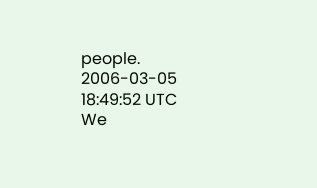people.
2006-03-05 18:49:52 UTC
We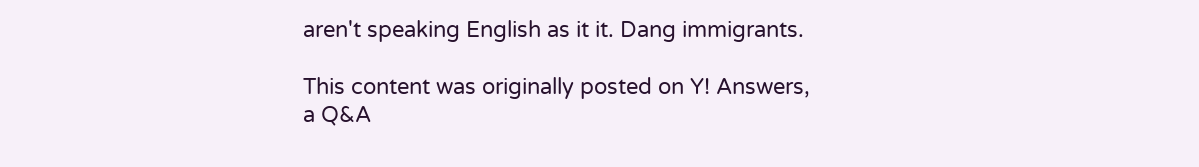aren't speaking English as it it. Dang immigrants.

This content was originally posted on Y! Answers, a Q&A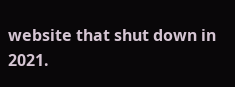website that shut down in 2021.